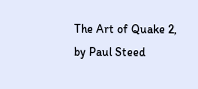The Art of Quake 2, by Paul Steed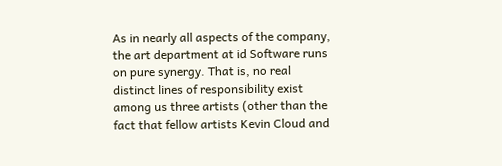As in nearly all aspects of the company, the art department at id Software runs on pure synergy. That is, no real distinct lines of responsibility exist among us three artists (other than the fact that fellow artists Kevin Cloud and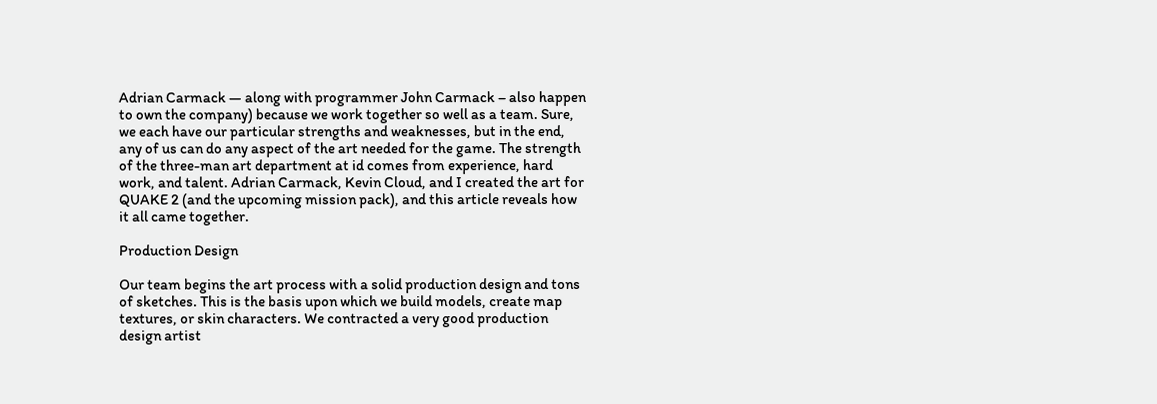Adrian Carmack — along with programmer John Carmack – also happen to own the company) because we work together so well as a team. Sure, we each have our particular strengths and weaknesses, but in the end, any of us can do any aspect of the art needed for the game. The strength of the three-man art department at id comes from experience, hard work, and talent. Adrian Carmack, Kevin Cloud, and I created the art for QUAKE 2 (and the upcoming mission pack), and this article reveals how it all came together.

Production Design

Our team begins the art process with a solid production design and tons of sketches. This is the basis upon which we build models, create map textures, or skin characters. We contracted a very good production design artist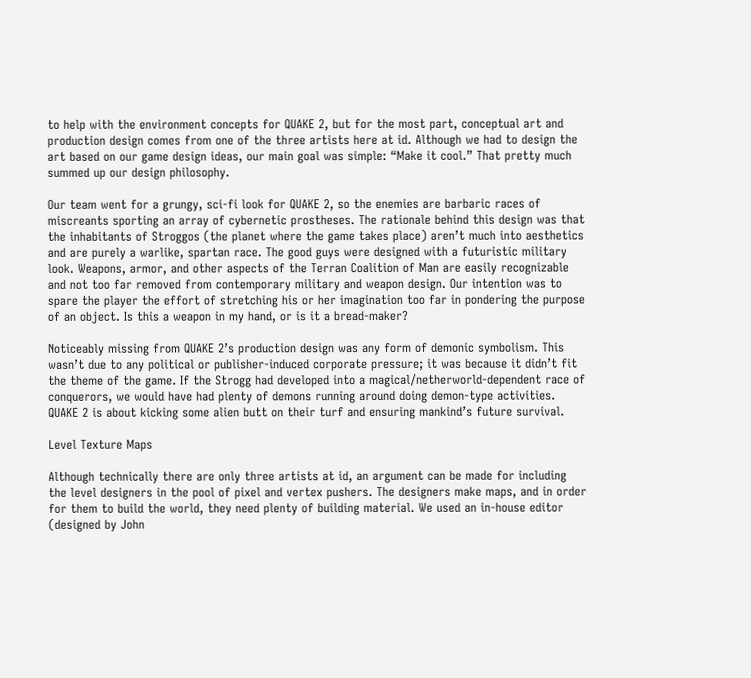to help with the environment concepts for QUAKE 2, but for the most part, conceptual art and production design comes from one of the three artists here at id. Although we had to design the art based on our game design ideas, our main goal was simple: “Make it cool.” That pretty much summed up our design philosophy.

Our team went for a grungy, sci-fi look for QUAKE 2, so the enemies are barbaric races of miscreants sporting an array of cybernetic prostheses. The rationale behind this design was that the inhabitants of Stroggos (the planet where the game takes place) aren’t much into aesthetics and are purely a warlike, spartan race. The good guys were designed with a futuristic military look. Weapons, armor, and other aspects of the Terran Coalition of Man are easily recognizable and not too far removed from contemporary military and weapon design. Our intention was to spare the player the effort of stretching his or her imagination too far in pondering the purpose of an object. Is this a weapon in my hand, or is it a bread-maker?

Noticeably missing from QUAKE 2’s production design was any form of demonic symbolism. This wasn’t due to any political or publisher-induced corporate pressure; it was because it didn’t fit the theme of the game. If the Strogg had developed into a magical/netherworld-dependent race of conquerors, we would have had plenty of demons running around doing demon-type activities. QUAKE 2 is about kicking some alien butt on their turf and ensuring mankind’s future survival.

Level Texture Maps

Although technically there are only three artists at id, an argument can be made for including the level designers in the pool of pixel and vertex pushers. The designers make maps, and in order for them to build the world, they need plenty of building material. We used an in-house editor (designed by John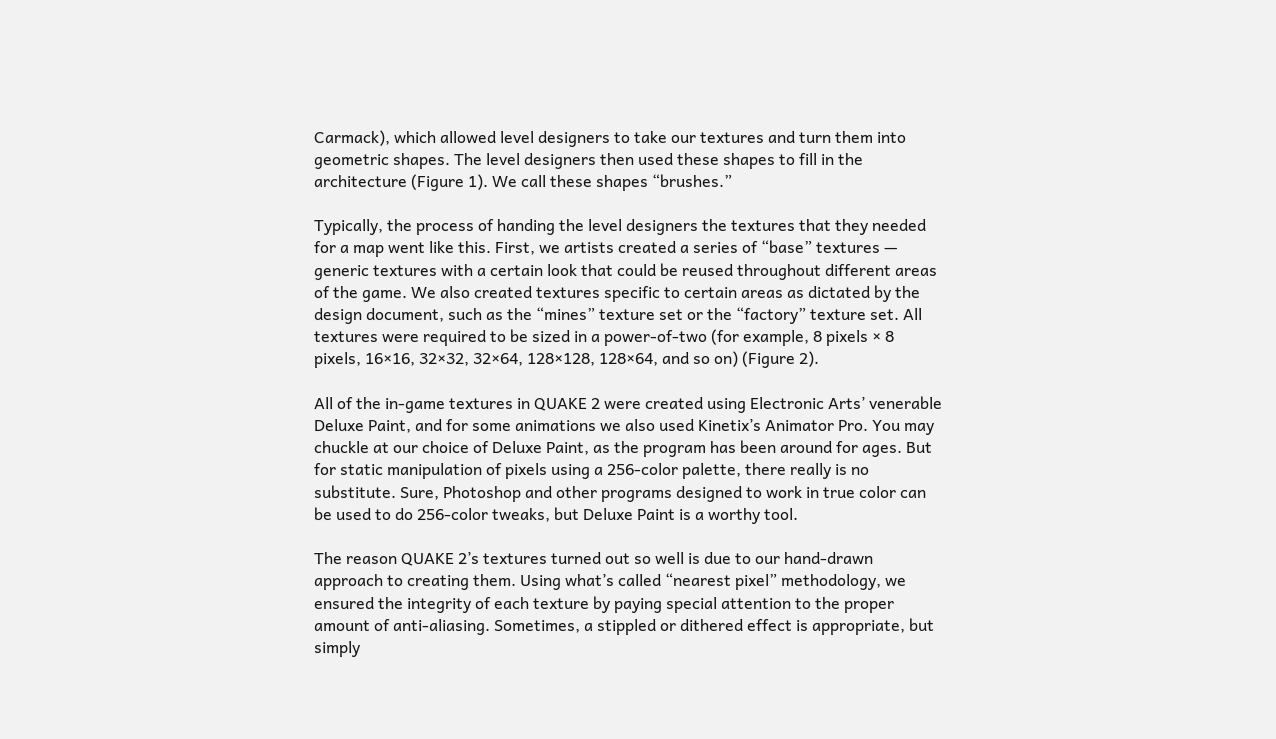Carmack), which allowed level designers to take our textures and turn them into geometric shapes. The level designers then used these shapes to fill in the architecture (Figure 1). We call these shapes “brushes.”

Typically, the process of handing the level designers the textures that they needed for a map went like this. First, we artists created a series of “base” textures — generic textures with a certain look that could be reused throughout different areas of the game. We also created textures specific to certain areas as dictated by the design document, such as the “mines” texture set or the “factory” texture set. All textures were required to be sized in a power-of-two (for example, 8 pixels × 8 pixels, 16×16, 32×32, 32×64, 128×128, 128×64, and so on) (Figure 2).

All of the in-game textures in QUAKE 2 were created using Electronic Arts’ venerable Deluxe Paint, and for some animations we also used Kinetix’s Animator Pro. You may chuckle at our choice of Deluxe Paint, as the program has been around for ages. But for static manipulation of pixels using a 256-color palette, there really is no substitute. Sure, Photoshop and other programs designed to work in true color can be used to do 256-color tweaks, but Deluxe Paint is a worthy tool.

The reason QUAKE 2’s textures turned out so well is due to our hand-drawn approach to creating them. Using what’s called “nearest pixel” methodology, we ensured the integrity of each texture by paying special attention to the proper amount of anti-aliasing. Sometimes, a stippled or dithered effect is appropriate, but simply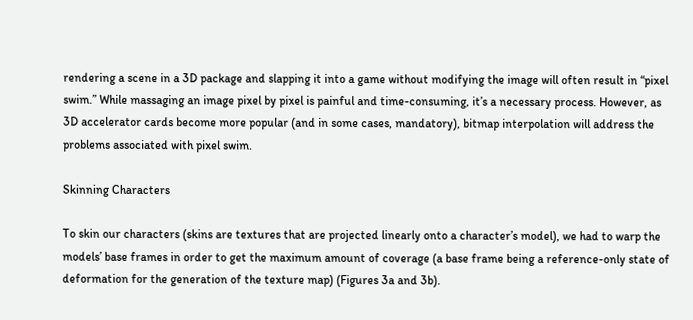rendering a scene in a 3D package and slapping it into a game without modifying the image will often result in “pixel swim.” While massaging an image pixel by pixel is painful and time-consuming, it’s a necessary process. However, as 3D accelerator cards become more popular (and in some cases, mandatory), bitmap interpolation will address the problems associated with pixel swim.

Skinning Characters

To skin our characters (skins are textures that are projected linearly onto a character’s model), we had to warp the models’ base frames in order to get the maximum amount of coverage (a base frame being a reference-only state of deformation for the generation of the texture map) (Figures 3a and 3b).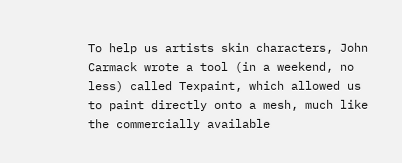To help us artists skin characters, John Carmack wrote a tool (in a weekend, no less) called Texpaint, which allowed us to paint directly onto a mesh, much like the commercially available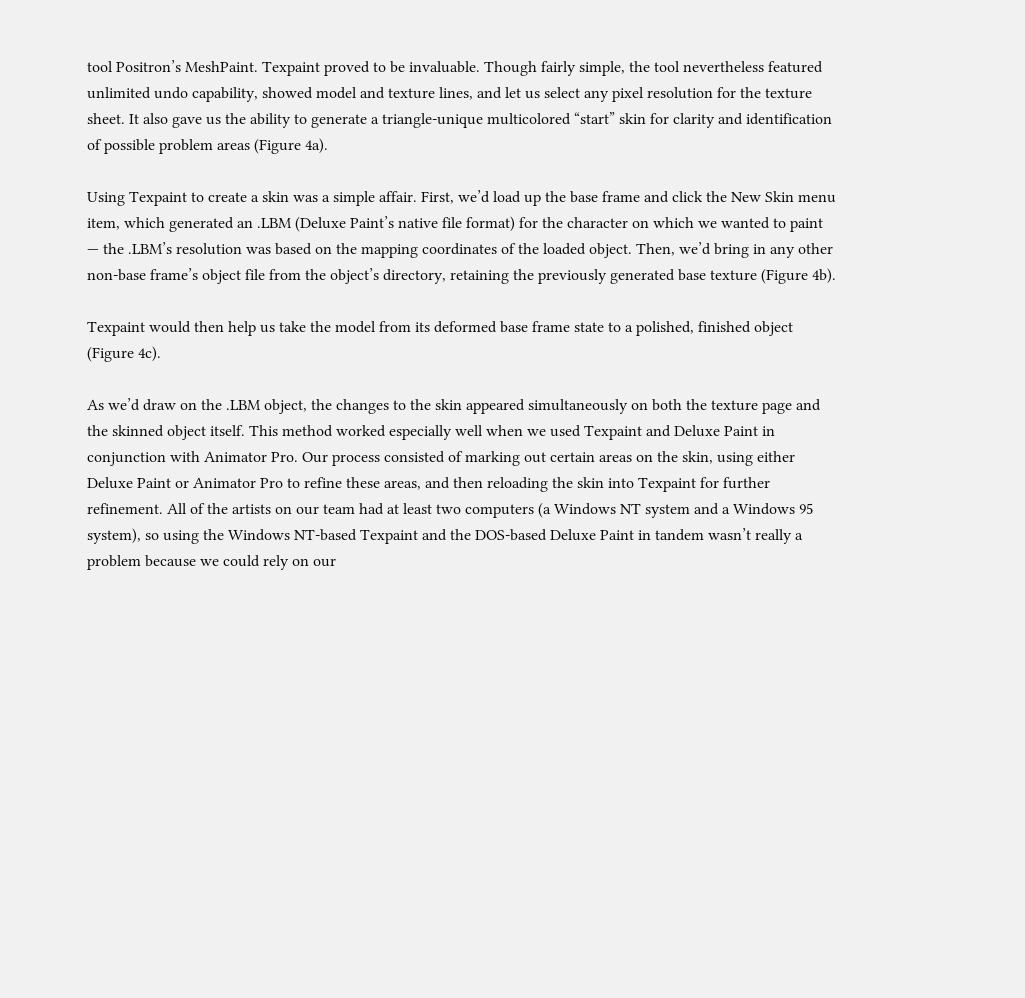tool Positron’s MeshPaint. Texpaint proved to be invaluable. Though fairly simple, the tool nevertheless featured unlimited undo capability, showed model and texture lines, and let us select any pixel resolution for the texture sheet. It also gave us the ability to generate a triangle-unique multicolored “start” skin for clarity and identification of possible problem areas (Figure 4a).

Using Texpaint to create a skin was a simple affair. First, we’d load up the base frame and click the New Skin menu item, which generated an .LBM (Deluxe Paint’s native file format) for the character on which we wanted to paint — the .LBM’s resolution was based on the mapping coordinates of the loaded object. Then, we’d bring in any other non-base frame’s object file from the object’s directory, retaining the previously generated base texture (Figure 4b).

Texpaint would then help us take the model from its deformed base frame state to a polished, finished object (Figure 4c).

As we’d draw on the .LBM object, the changes to the skin appeared simultaneously on both the texture page and the skinned object itself. This method worked especially well when we used Texpaint and Deluxe Paint in conjunction with Animator Pro. Our process consisted of marking out certain areas on the skin, using either Deluxe Paint or Animator Pro to refine these areas, and then reloading the skin into Texpaint for further refinement. All of the artists on our team had at least two computers (a Windows NT system and a Windows 95 system), so using the Windows NT-based Texpaint and the DOS-based Deluxe Paint in tandem wasn’t really a problem because we could rely on our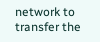network to transfer the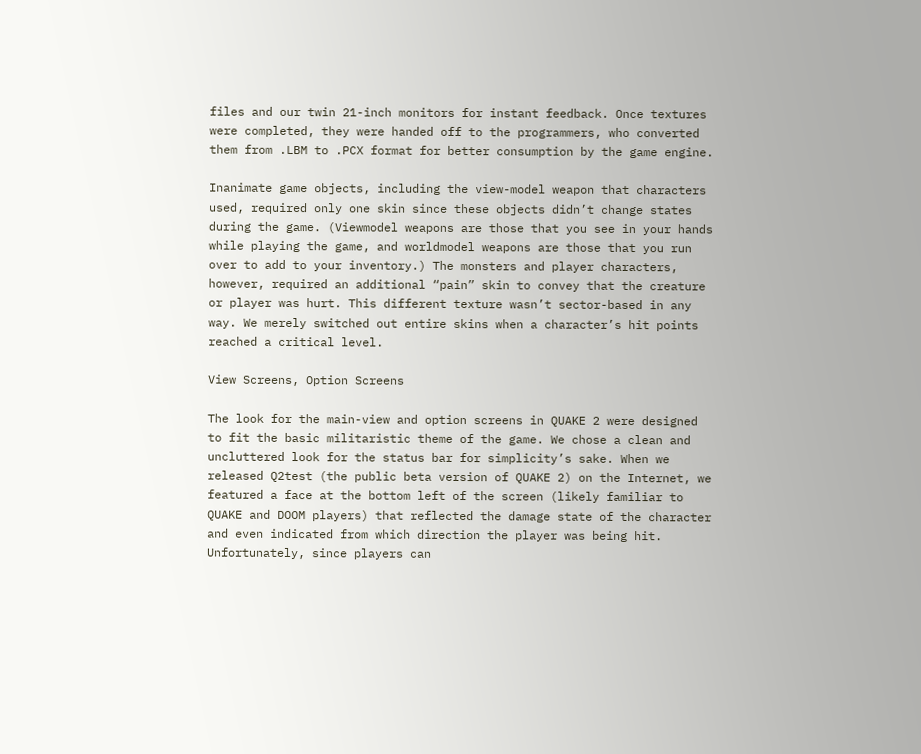files and our twin 21-inch monitors for instant feedback. Once textures were completed, they were handed off to the programmers, who converted them from .LBM to .PCX format for better consumption by the game engine.

Inanimate game objects, including the view-model weapon that characters used, required only one skin since these objects didn’t change states during the game. (Viewmodel weapons are those that you see in your hands while playing the game, and worldmodel weapons are those that you run over to add to your inventory.) The monsters and player characters, however, required an additional “pain” skin to convey that the creature or player was hurt. This different texture wasn’t sector-based in any way. We merely switched out entire skins when a character’s hit points reached a critical level.

View Screens, Option Screens

The look for the main-view and option screens in QUAKE 2 were designed to fit the basic militaristic theme of the game. We chose a clean and uncluttered look for the status bar for simplicity’s sake. When we released Q2test (the public beta version of QUAKE 2) on the Internet, we featured a face at the bottom left of the screen (likely familiar to QUAKE and DOOM players) that reflected the damage state of the character and even indicated from which direction the player was being hit. Unfortunately, since players can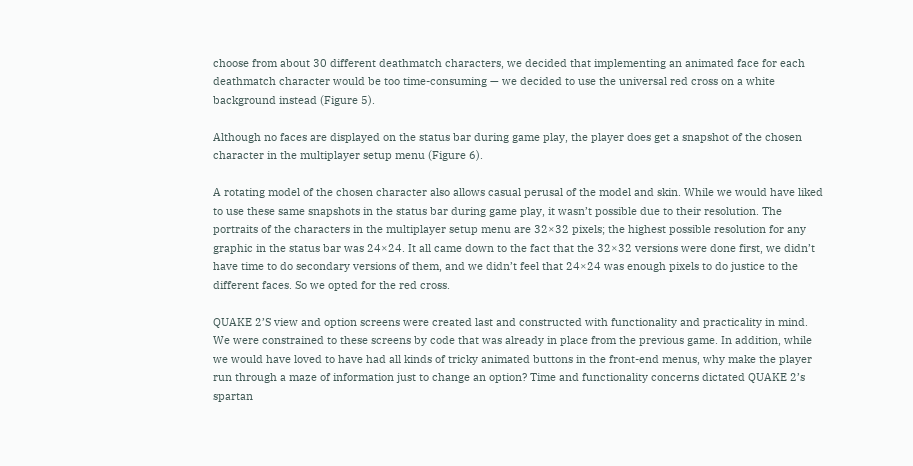choose from about 30 different deathmatch characters, we decided that implementing an animated face for each deathmatch character would be too time-consuming — we decided to use the universal red cross on a white background instead (Figure 5).

Although no faces are displayed on the status bar during game play, the player does get a snapshot of the chosen character in the multiplayer setup menu (Figure 6).

A rotating model of the chosen character also allows casual perusal of the model and skin. While we would have liked to use these same snapshots in the status bar during game play, it wasn’t possible due to their resolution. The portraits of the characters in the multiplayer setup menu are 32×32 pixels; the highest possible resolution for any graphic in the status bar was 24×24. It all came down to the fact that the 32×32 versions were done first, we didn’t have time to do secondary versions of them, and we didn’t feel that 24×24 was enough pixels to do justice to the different faces. So we opted for the red cross.

QUAKE 2’S view and option screens were created last and constructed with functionality and practicality in mind. We were constrained to these screens by code that was already in place from the previous game. In addition, while we would have loved to have had all kinds of tricky animated buttons in the front-end menus, why make the player run through a maze of information just to change an option? Time and functionality concerns dictated QUAKE 2’s spartan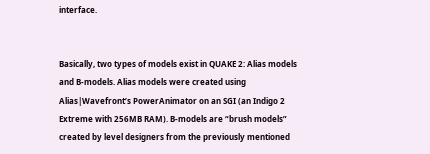interface.


Basically, two types of models exist in QUAKE 2: Alias models and B-models. Alias models were created using Alias|Wavefront’s PowerAnimator on an SGI (an Indigo 2 Extreme with 256MB RAM). B-models are “brush models” created by level designers from the previously mentioned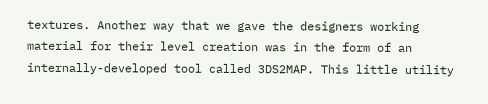textures. Another way that we gave the designers working material for their level creation was in the form of an internally-developed tool called 3DS2MAP. This little utility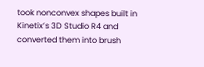took nonconvex shapes built in Kinetix’s 3D Studio R4 and converted them into brush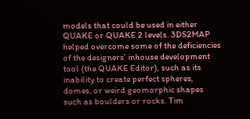models that could be used in either QUAKE or QUAKE 2 levels. 3DS2MAP helped overcome some of the deficiencies of the designers’ inhouse development tool (the QUAKE Editor), such as its inability to create perfect spheres, domes, or weird geomorphic shapes such as boulders or rocks. Tim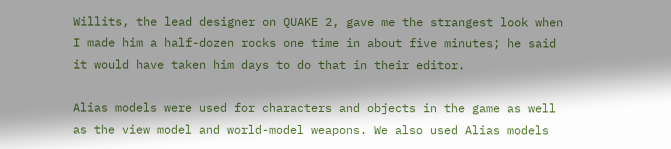Willits, the lead designer on QUAKE 2, gave me the strangest look when I made him a half-dozen rocks one time in about five minutes; he said it would have taken him days to do that in their editor.

Alias models were used for characters and objects in the game as well as the view model and world-model weapons. We also used Alias models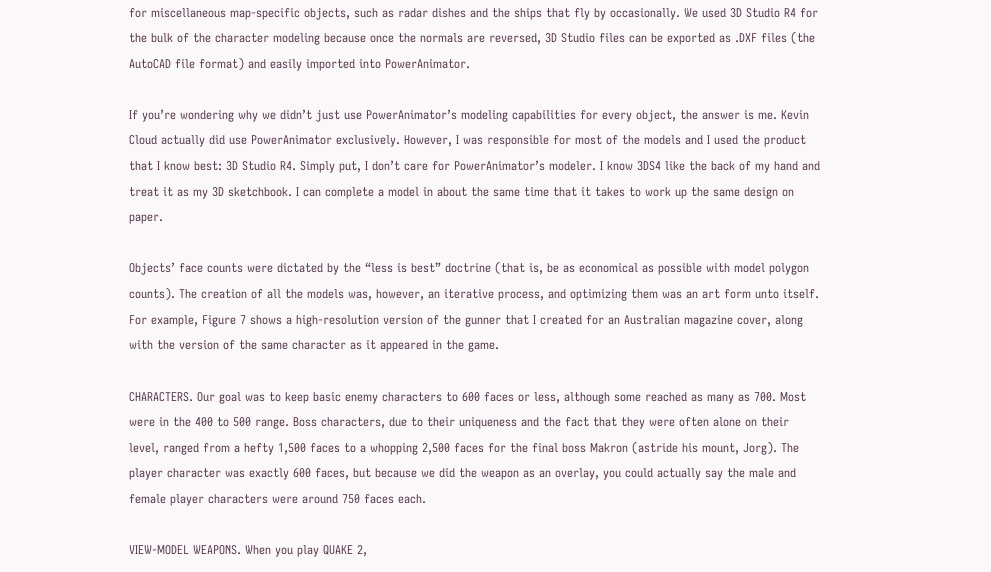for miscellaneous map-specific objects, such as radar dishes and the ships that fly by occasionally. We used 3D Studio R4 for the bulk of the character modeling because once the normals are reversed, 3D Studio files can be exported as .DXF files (the AutoCAD file format) and easily imported into PowerAnimator.

If you’re wondering why we didn’t just use PowerAnimator’s modeling capabilities for every object, the answer is me. Kevin Cloud actually did use PowerAnimator exclusively. However, I was responsible for most of the models and I used the product that I know best: 3D Studio R4. Simply put, I don’t care for PowerAnimator’s modeler. I know 3DS4 like the back of my hand and treat it as my 3D sketchbook. I can complete a model in about the same time that it takes to work up the same design on paper.

Objects’ face counts were dictated by the “less is best” doctrine (that is, be as economical as possible with model polygon counts). The creation of all the models was, however, an iterative process, and optimizing them was an art form unto itself. For example, Figure 7 shows a high-resolution version of the gunner that I created for an Australian magazine cover, along with the version of the same character as it appeared in the game.

CHARACTERS. Our goal was to keep basic enemy characters to 600 faces or less, although some reached as many as 700. Most were in the 400 to 500 range. Boss characters, due to their uniqueness and the fact that they were often alone on their level, ranged from a hefty 1,500 faces to a whopping 2,500 faces for the final boss Makron (astride his mount, Jorg). The player character was exactly 600 faces, but because we did the weapon as an overlay, you could actually say the male and female player characters were around 750 faces each.

VIEW-MODEL WEAPONS. When you play QUAKE 2,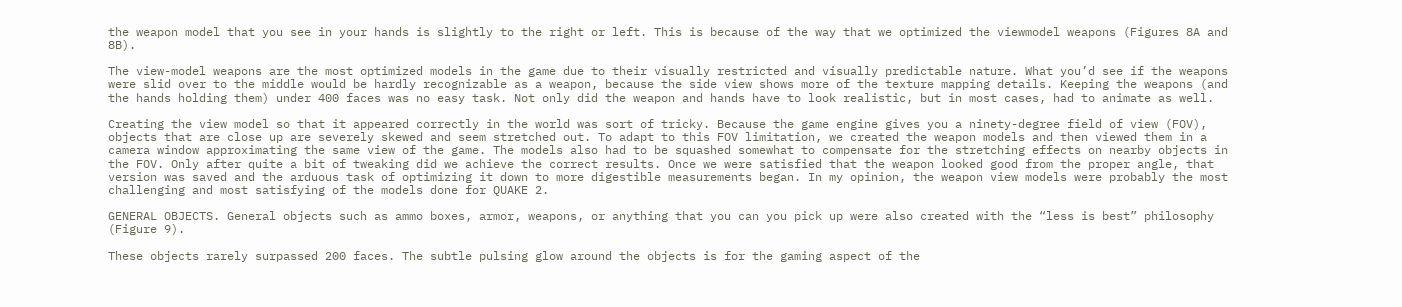the weapon model that you see in your hands is slightly to the right or left. This is because of the way that we optimized the viewmodel weapons (Figures 8A and 8B).

The view-model weapons are the most optimized models in the game due to their visually restricted and visually predictable nature. What you’d see if the weapons were slid over to the middle would be hardly recognizable as a weapon, because the side view shows more of the texture mapping details. Keeping the weapons (and the hands holding them) under 400 faces was no easy task. Not only did the weapon and hands have to look realistic, but in most cases, had to animate as well.

Creating the view model so that it appeared correctly in the world was sort of tricky. Because the game engine gives you a ninety-degree field of view (FOV), objects that are close up are severely skewed and seem stretched out. To adapt to this FOV limitation, we created the weapon models and then viewed them in a camera window approximating the same view of the game. The models also had to be squashed somewhat to compensate for the stretching effects on nearby objects in the FOV. Only after quite a bit of tweaking did we achieve the correct results. Once we were satisfied that the weapon looked good from the proper angle, that version was saved and the arduous task of optimizing it down to more digestible measurements began. In my opinion, the weapon view models were probably the most challenging and most satisfying of the models done for QUAKE 2.

GENERAL OBJECTS. General objects such as ammo boxes, armor, weapons, or anything that you can you pick up were also created with the “less is best” philosophy (Figure 9).

These objects rarely surpassed 200 faces. The subtle pulsing glow around the objects is for the gaming aspect of the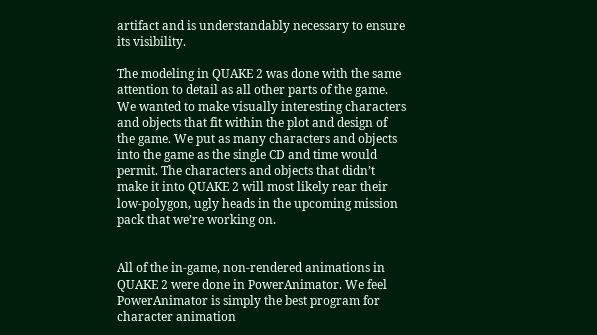artifact and is understandably necessary to ensure its visibility.

The modeling in QUAKE 2 was done with the same attention to detail as all other parts of the game. We wanted to make visually interesting characters and objects that fit within the plot and design of the game. We put as many characters and objects into the game as the single CD and time would permit. The characters and objects that didn’t make it into QUAKE 2 will most likely rear their low-polygon, ugly heads in the upcoming mission pack that we’re working on.


All of the in-game, non-rendered animations in QUAKE 2 were done in PowerAnimator. We feel PowerAnimator is simply the best program for character animation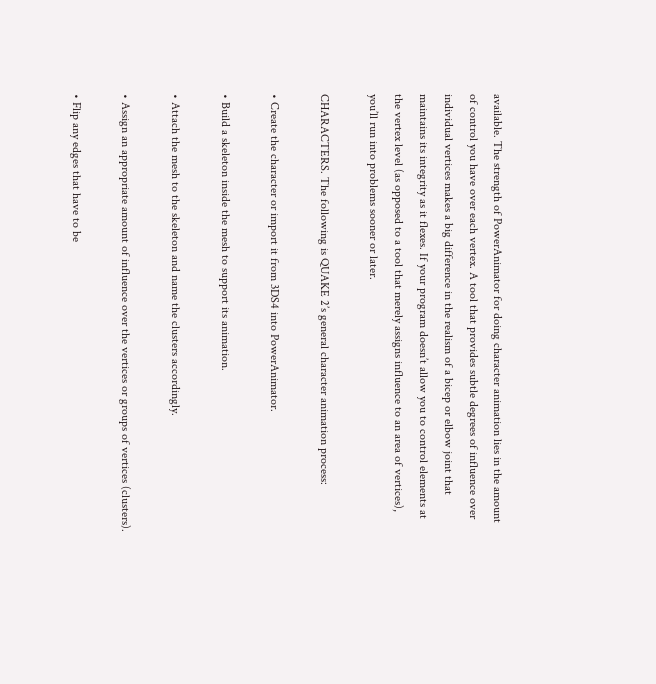available. The strength of PowerAnimator for doing character animation lies in the amount of control you have over each vertex. A tool that provides subtle degrees of influence over individual vertices makes a big difference in the realism of a bicep or elbow joint that maintains its integrity as it flexes. If your program doesn’t allow you to control elements at the vertex level (as opposed to a tool that merely assigns influence to an area of vertices), you’ll run into problems sooner or later.

CHARACTERS. The following is QUAKE 2’s general character animation process:

• Create the character or import it from 3DS4 into PowerAnimator.

• Build a skeleton inside the mesh to support its animation.

• Attach the mesh to the skeleton and name the clusters accordingly.

• Assign an appropriate amount of influence over the vertices or groups of vertices (clusters).

• Flip any edges that have to be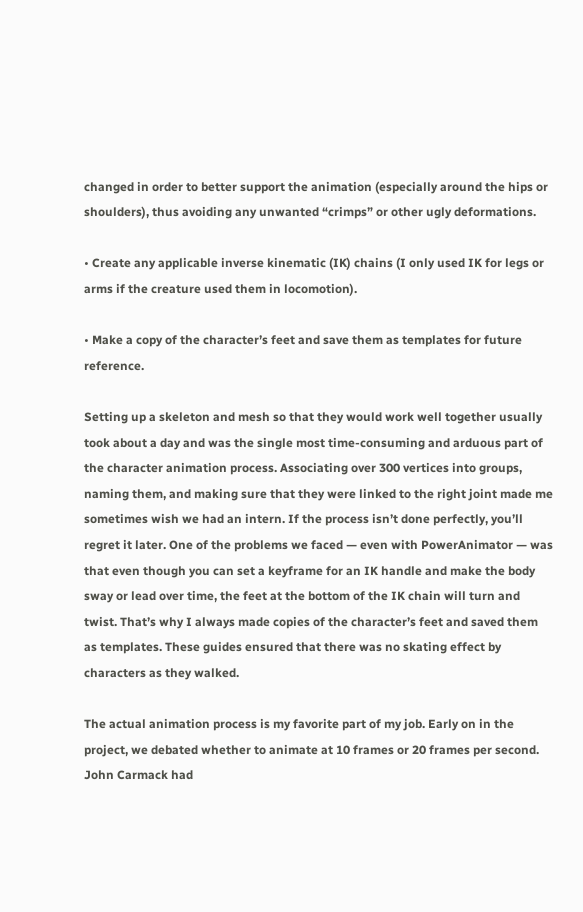changed in order to better support the animation (especially around the hips or shoulders), thus avoiding any unwanted “crimps” or other ugly deformations.

• Create any applicable inverse kinematic (IK) chains (I only used IK for legs or arms if the creature used them in locomotion).

• Make a copy of the character’s feet and save them as templates for future reference.

Setting up a skeleton and mesh so that they would work well together usually took about a day and was the single most time-consuming and arduous part of the character animation process. Associating over 300 vertices into groups, naming them, and making sure that they were linked to the right joint made me sometimes wish we had an intern. If the process isn’t done perfectly, you’ll regret it later. One of the problems we faced — even with PowerAnimator — was that even though you can set a keyframe for an IK handle and make the body sway or lead over time, the feet at the bottom of the IK chain will turn and twist. That’s why I always made copies of the character’s feet and saved them as templates. These guides ensured that there was no skating effect by characters as they walked.

The actual animation process is my favorite part of my job. Early on in the project, we debated whether to animate at 10 frames or 20 frames per second. John Carmack had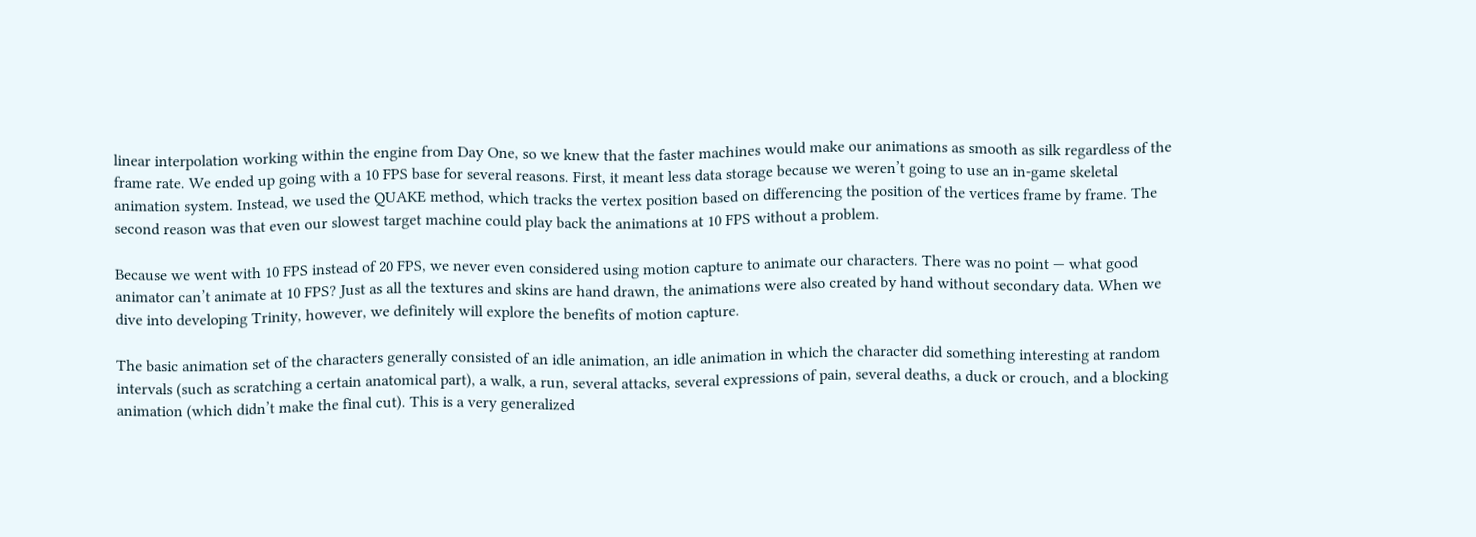linear interpolation working within the engine from Day One, so we knew that the faster machines would make our animations as smooth as silk regardless of the frame rate. We ended up going with a 10 FPS base for several reasons. First, it meant less data storage because we weren’t going to use an in-game skeletal animation system. Instead, we used the QUAKE method, which tracks the vertex position based on differencing the position of the vertices frame by frame. The second reason was that even our slowest target machine could play back the animations at 10 FPS without a problem.

Because we went with 10 FPS instead of 20 FPS, we never even considered using motion capture to animate our characters. There was no point — what good animator can’t animate at 10 FPS? Just as all the textures and skins are hand drawn, the animations were also created by hand without secondary data. When we dive into developing Trinity, however, we definitely will explore the benefits of motion capture.

The basic animation set of the characters generally consisted of an idle animation, an idle animation in which the character did something interesting at random intervals (such as scratching a certain anatomical part), a walk, a run, several attacks, several expressions of pain, several deaths, a duck or crouch, and a blocking animation (which didn’t make the final cut). This is a very generalized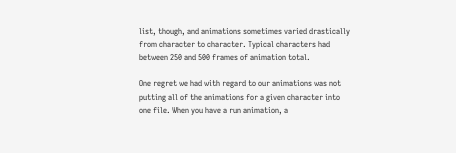list, though, and animations sometimes varied drastically from character to character. Typical characters had between 250 and 500 frames of animation total.

One regret we had with regard to our animations was not putting all of the animations for a given character into one file. When you have a run animation, a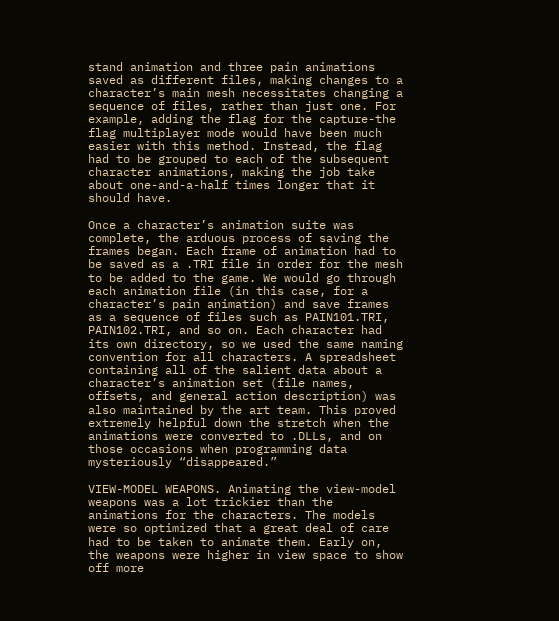stand animation and three pain animations saved as different files, making changes to a character’s main mesh necessitates changing a sequence of files, rather than just one. For example, adding the flag for the capture-the flag multiplayer mode would have been much easier with this method. Instead, the flag had to be grouped to each of the subsequent character animations, making the job take about one-and-a-half times longer that it should have.

Once a character’s animation suite was complete, the arduous process of saving the frames began. Each frame of animation had to be saved as a .TRI file in order for the mesh to be added to the game. We would go through each animation file (in this case, for a character’s pain animation) and save frames as a sequence of files such as PAIN101.TRI, PAIN102.TRI, and so on. Each character had its own directory, so we used the same naming convention for all characters. A spreadsheet containing all of the salient data about a character’s animation set (file names, offsets, and general action description) was also maintained by the art team. This proved extremely helpful down the stretch when the animations were converted to .DLLs, and on those occasions when programming data mysteriously “disappeared.”

VIEW-MODEL WEAPONS. Animating the view-model weapons was a lot trickier than the animations for the characters. The models were so optimized that a great deal of care had to be taken to animate them. Early on, the weapons were higher in view space to show off more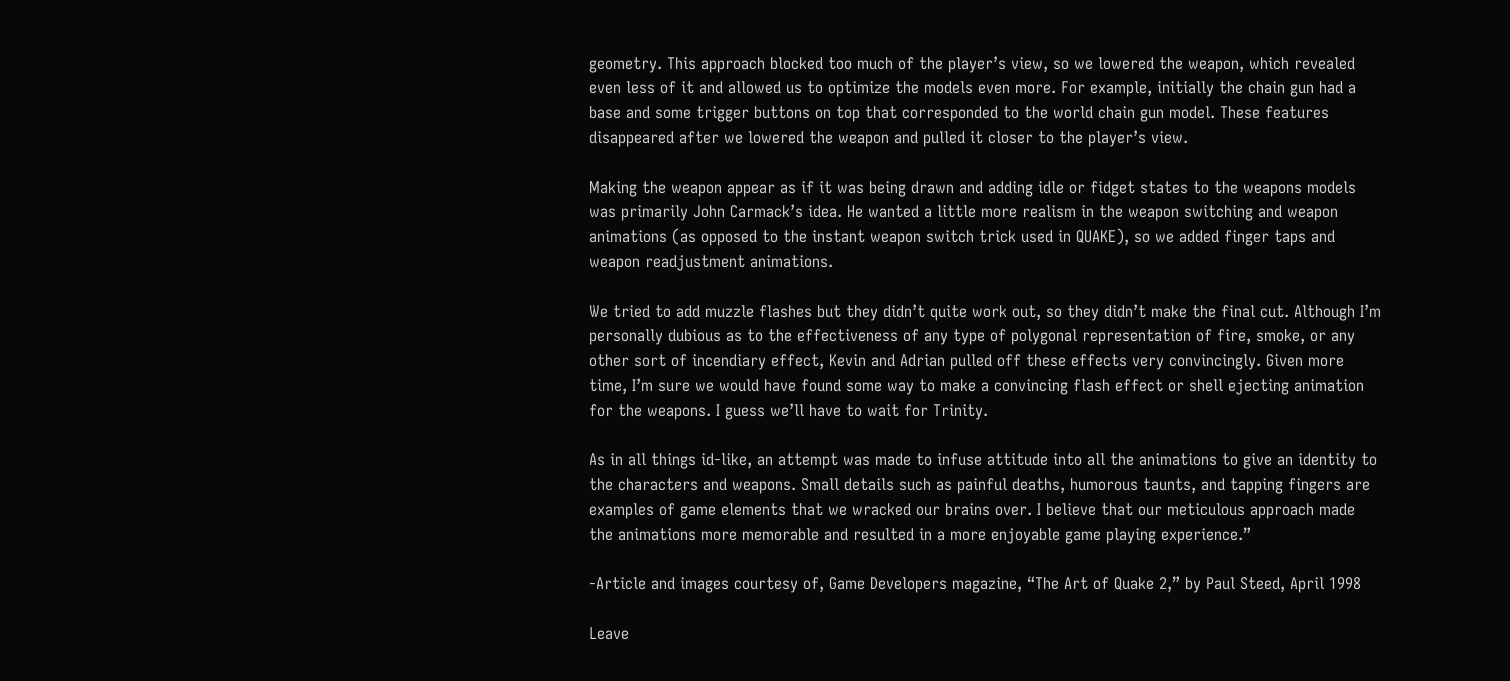geometry. This approach blocked too much of the player’s view, so we lowered the weapon, which revealed even less of it and allowed us to optimize the models even more. For example, initially the chain gun had a base and some trigger buttons on top that corresponded to the world chain gun model. These features disappeared after we lowered the weapon and pulled it closer to the player’s view.

Making the weapon appear as if it was being drawn and adding idle or fidget states to the weapons models was primarily John Carmack’s idea. He wanted a little more realism in the weapon switching and weapon animations (as opposed to the instant weapon switch trick used in QUAKE), so we added finger taps and weapon readjustment animations.

We tried to add muzzle flashes but they didn’t quite work out, so they didn’t make the final cut. Although I’m personally dubious as to the effectiveness of any type of polygonal representation of fire, smoke, or any other sort of incendiary effect, Kevin and Adrian pulled off these effects very convincingly. Given more time, I’m sure we would have found some way to make a convincing flash effect or shell ejecting animation for the weapons. I guess we’ll have to wait for Trinity.

As in all things id-like, an attempt was made to infuse attitude into all the animations to give an identity to the characters and weapons. Small details such as painful deaths, humorous taunts, and tapping fingers are examples of game elements that we wracked our brains over. I believe that our meticulous approach made the animations more memorable and resulted in a more enjoyable game playing experience.”

-Article and images courtesy of, Game Developers magazine, “The Art of Quake 2,” by Paul Steed, April 1998

Leave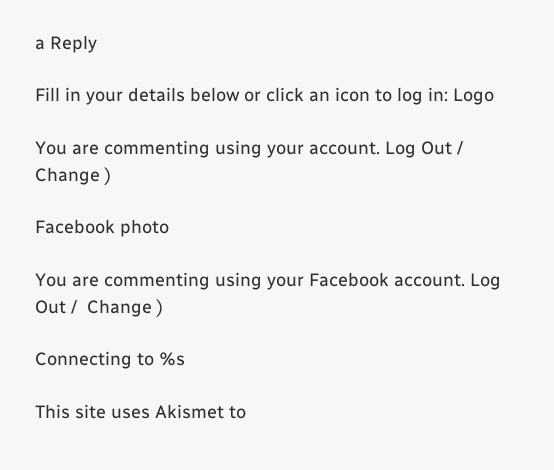a Reply

Fill in your details below or click an icon to log in: Logo

You are commenting using your account. Log Out /  Change )

Facebook photo

You are commenting using your Facebook account. Log Out /  Change )

Connecting to %s

This site uses Akismet to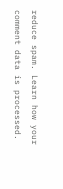reduce spam. Learn how your comment data is processed.